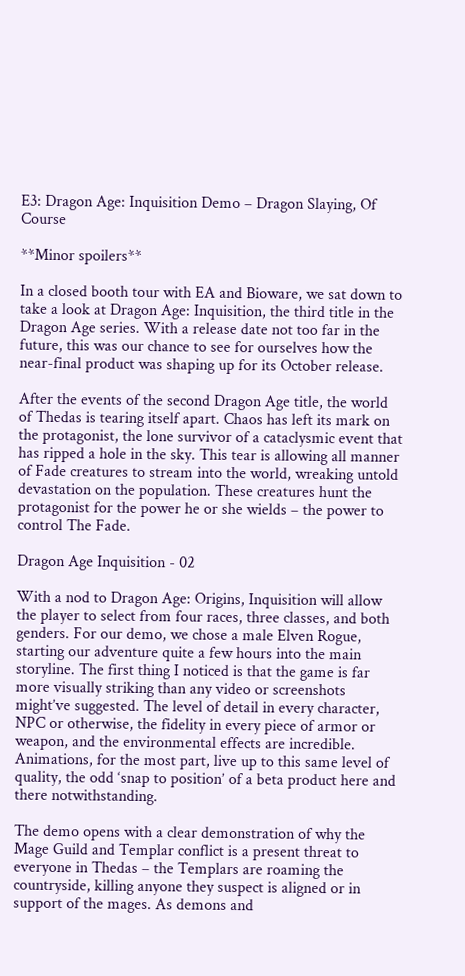E3: Dragon Age: Inquisition Demo – Dragon Slaying, Of Course

**Minor spoilers**

In a closed booth tour with EA and Bioware, we sat down to take a look at Dragon Age: Inquisition, the third title in the Dragon Age series. With a release date not too far in the future, this was our chance to see for ourselves how the near-final product was shaping up for its October release.

After the events of the second Dragon Age title, the world of Thedas is tearing itself apart. Chaos has left its mark on the protagonist, the lone survivor of a cataclysmic event that has ripped a hole in the sky. This tear is allowing all manner of Fade creatures to stream into the world, wreaking untold devastation on the population. These creatures hunt the protagonist for the power he or she wields – the power to control The Fade.

Dragon Age Inquisition - 02

With a nod to Dragon Age: Origins, Inquisition will allow the player to select from four races, three classes, and both genders. For our demo, we chose a male Elven Rogue, starting our adventure quite a few hours into the main storyline. The first thing I noticed is that the game is far more visually striking than any video or screenshots might’ve suggested. The level of detail in every character, NPC or otherwise, the fidelity in every piece of armor or weapon, and the environmental effects are incredible. Animations, for the most part, live up to this same level of quality, the odd ‘snap to position’ of a beta product here and there notwithstanding.

The demo opens with a clear demonstration of why the Mage Guild and Templar conflict is a present threat to everyone in Thedas – the Templars are roaming the countryside, killing anyone they suspect is aligned or in support of the mages. As demons and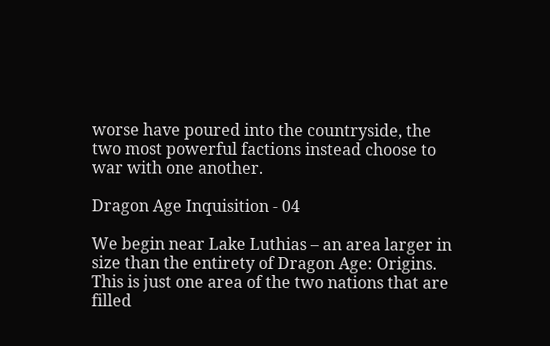worse have poured into the countryside, the two most powerful factions instead choose to war with one another.

Dragon Age Inquisition - 04

We begin near Lake Luthias – an area larger in size than the entirety of Dragon Age: Origins. This is just one area of the two nations that are filled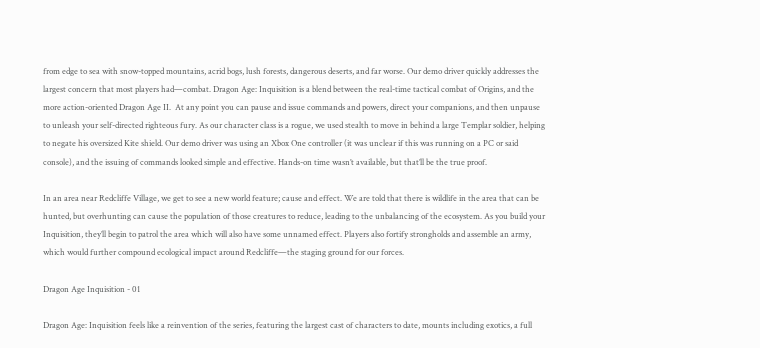from edge to sea with snow-topped mountains, acrid bogs, lush forests, dangerous deserts, and far worse. Our demo driver quickly addresses the largest concern that most players had—combat. Dragon Age: Inquisition is a blend between the real-time tactical combat of Origins, and the more action-oriented Dragon Age II.  At any point you can pause and issue commands and powers, direct your companions, and then unpause to unleash your self-directed righteous fury. As our character class is a rogue, we used stealth to move in behind a large Templar soldier, helping to negate his oversized Kite shield. Our demo driver was using an Xbox One controller (it was unclear if this was running on a PC or said console), and the issuing of commands looked simple and effective. Hands-on time wasn’t available, but that’ll be the true proof.

In an area near Redcliffe Village, we get to see a new world feature; cause and effect. We are told that there is wildlife in the area that can be hunted, but overhunting can cause the population of those creatures to reduce, leading to the unbalancing of the ecosystem. As you build your Inquisition, they’ll begin to patrol the area which will also have some unnamed effect. Players also fortify strongholds and assemble an army, which would further compound ecological impact around Redcliffe—the staging ground for our forces.

Dragon Age Inquisition - 01

Dragon Age: Inquisition feels like a reinvention of the series, featuring the largest cast of characters to date, mounts including exotics, a full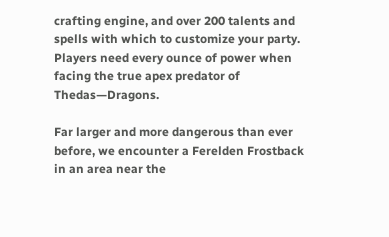crafting engine, and over 200 talents and spells with which to customize your party. Players need every ounce of power when facing the true apex predator of Thedas—Dragons.

Far larger and more dangerous than ever before, we encounter a Ferelden Frostback in an area near the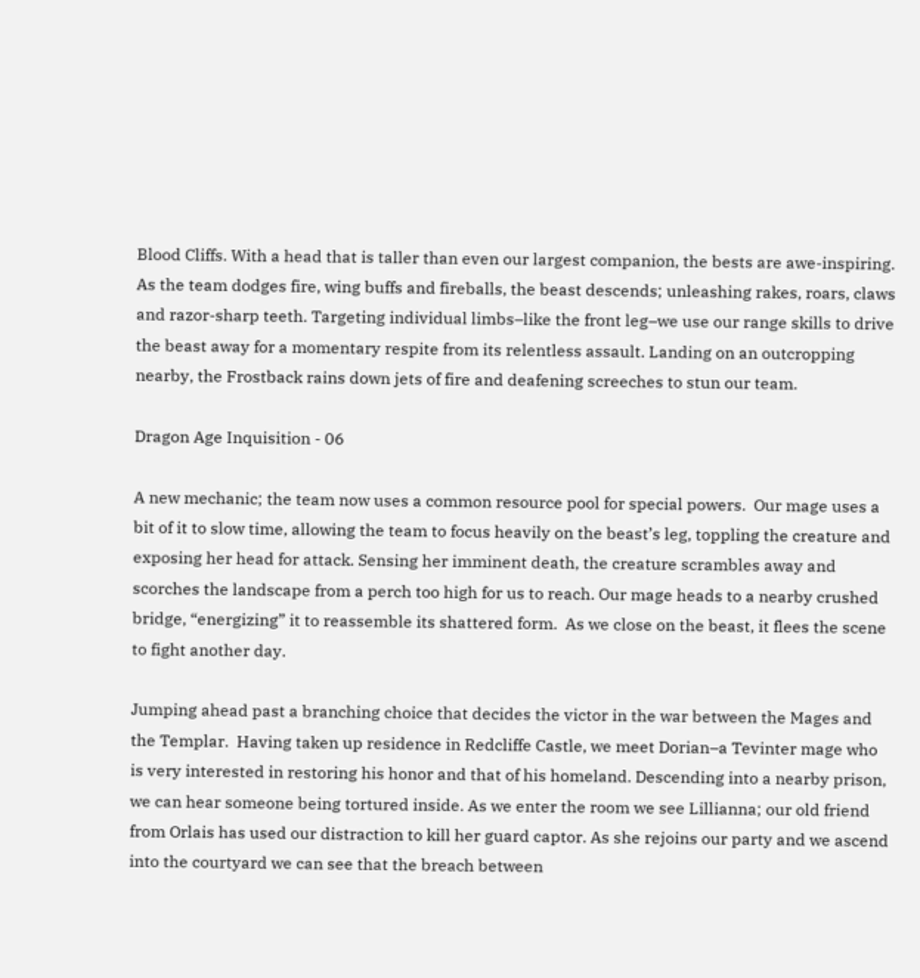Blood Cliffs. With a head that is taller than even our largest companion, the bests are awe-inspiring. As the team dodges fire, wing buffs and fireballs, the beast descends; unleashing rakes, roars, claws and razor-sharp teeth. Targeting individual limbs–like the front leg–we use our range skills to drive the beast away for a momentary respite from its relentless assault. Landing on an outcropping nearby, the Frostback rains down jets of fire and deafening screeches to stun our team.

Dragon Age Inquisition - 06

A new mechanic; the team now uses a common resource pool for special powers.  Our mage uses a bit of it to slow time, allowing the team to focus heavily on the beast’s leg, toppling the creature and exposing her head for attack. Sensing her imminent death, the creature scrambles away and scorches the landscape from a perch too high for us to reach. Our mage heads to a nearby crushed bridge, “energizing” it to reassemble its shattered form.  As we close on the beast, it flees the scene to fight another day.

Jumping ahead past a branching choice that decides the victor in the war between the Mages and the Templar.  Having taken up residence in Redcliffe Castle, we meet Dorian–a Tevinter mage who is very interested in restoring his honor and that of his homeland. Descending into a nearby prison, we can hear someone being tortured inside. As we enter the room we see Lillianna; our old friend from Orlais has used our distraction to kill her guard captor. As she rejoins our party and we ascend into the courtyard we can see that the breach between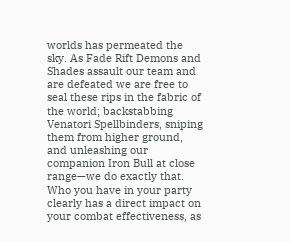worlds has permeated the sky. As Fade Rift Demons and Shades assault our team and are defeated we are free to seal these rips in the fabric of the world; backstabbing Venatori Spellbinders, sniping them from higher ground, and unleashing our companion Iron Bull at close range—we do exactly that. Who you have in your party clearly has a direct impact on your combat effectiveness, as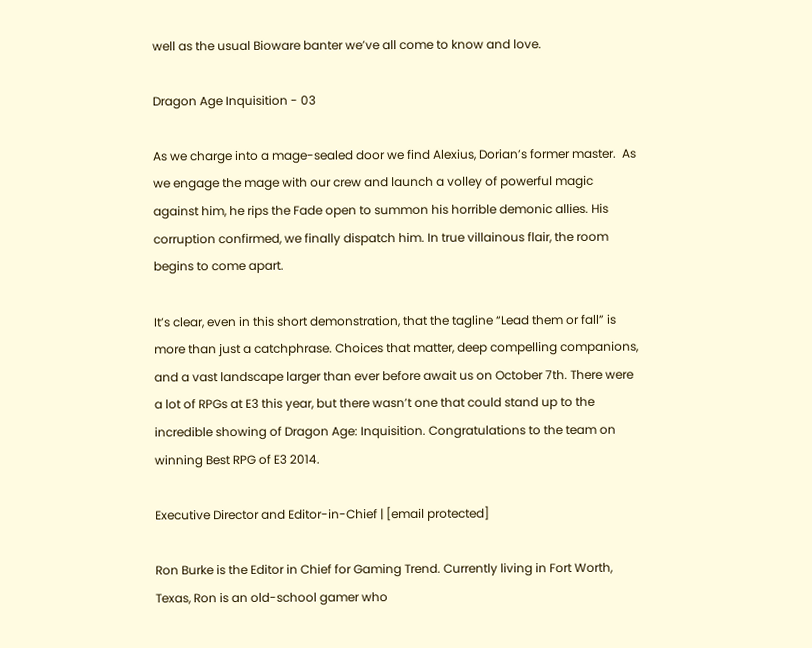well as the usual Bioware banter we’ve all come to know and love.

Dragon Age Inquisition - 03

As we charge into a mage-sealed door we find Alexius, Dorian’s former master.  As we engage the mage with our crew and launch a volley of powerful magic against him, he rips the Fade open to summon his horrible demonic allies. His corruption confirmed, we finally dispatch him. In true villainous flair, the room begins to come apart.

It’s clear, even in this short demonstration, that the tagline “Lead them or fall” is more than just a catchphrase. Choices that matter, deep compelling companions, and a vast landscape larger than ever before await us on October 7th. There were a lot of RPGs at E3 this year, but there wasn’t one that could stand up to the incredible showing of Dragon Age: Inquisition. Congratulations to the team on winning Best RPG of E3 2014.

Executive Director and Editor-in-Chief | [email protected]

Ron Burke is the Editor in Chief for Gaming Trend. Currently living in Fort Worth, Texas, Ron is an old-school gamer who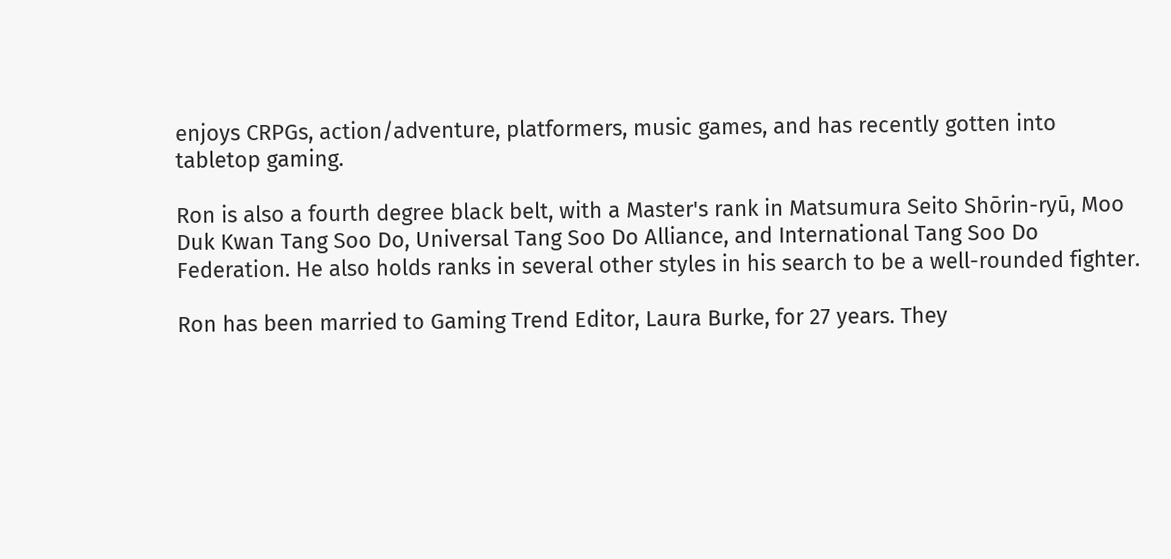enjoys CRPGs, action/adventure, platformers, music games, and has recently gotten into tabletop gaming.

Ron is also a fourth degree black belt, with a Master's rank in Matsumura Seito Shōrin-ryū, Moo Duk Kwan Tang Soo Do, Universal Tang Soo Do Alliance, and International Tang Soo Do Federation. He also holds ranks in several other styles in his search to be a well-rounded fighter.

Ron has been married to Gaming Trend Editor, Laura Burke, for 27 years. They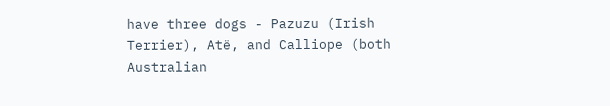have three dogs - Pazuzu (Irish Terrier), Atë, and Calliope (both Australian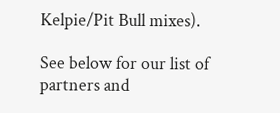Kelpie/Pit Bull mixes).

See below for our list of partners and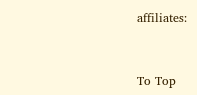affiliates:


To Top